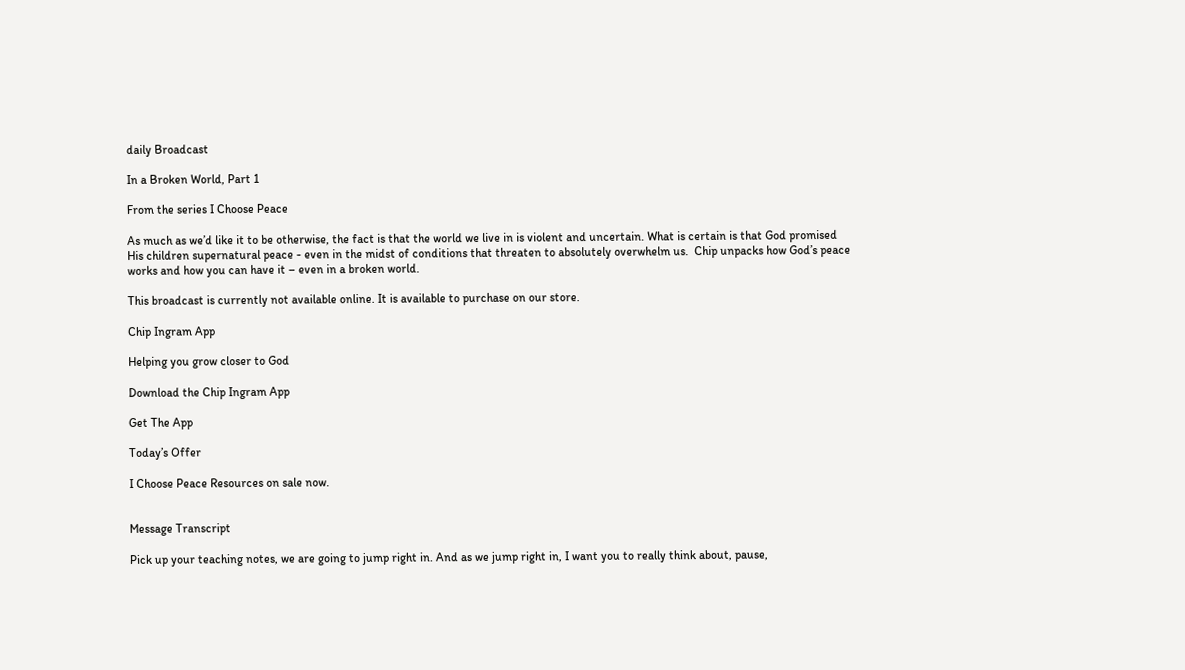daily Broadcast

In a Broken World, Part 1

From the series I Choose Peace

As much as we’d like it to be otherwise, the fact is that the world we live in is violent and uncertain. What is certain is that God promised His children supernatural peace - even in the midst of conditions that threaten to absolutely overwhelm us.  Chip unpacks how God’s peace works and how you can have it – even in a broken world.

This broadcast is currently not available online. It is available to purchase on our store.

Chip Ingram App

Helping you grow closer to God

Download the Chip Ingram App

Get The App

Today’s Offer

I Choose Peace Resources on sale now.


Message Transcript

Pick up your teaching notes, we are going to jump right in. And as we jump right in, I want you to really think about, pause,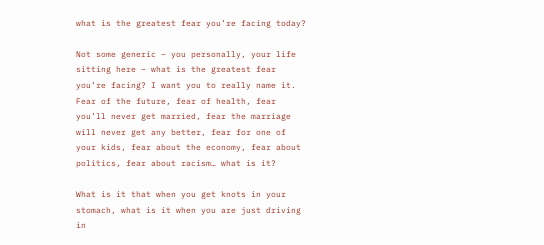what is the greatest fear you’re facing today?

Not some generic – you personally, your life sitting here – what is the greatest fear you’re facing? I want you to really name it. Fear of the future, fear of health, fear you’ll never get married, fear the marriage will never get any better, fear for one of your kids, fear about the economy, fear about politics, fear about racism… what is it?

What is it that when you get knots in your stomach, what is it when you are just driving in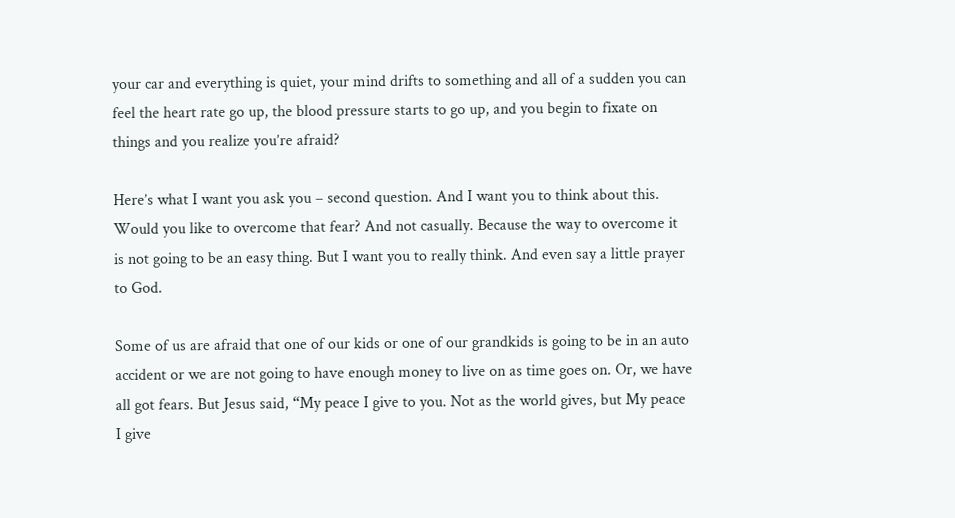your car and everything is quiet, your mind drifts to something and all of a sudden you can feel the heart rate go up, the blood pressure starts to go up, and you begin to fixate on things and you realize you’re afraid?

Here’s what I want you ask you – second question. And I want you to think about this. Would you like to overcome that fear? And not casually. Because the way to overcome it is not going to be an easy thing. But I want you to really think. And even say a little prayer to God.

Some of us are afraid that one of our kids or one of our grandkids is going to be in an auto accident or we are not going to have enough money to live on as time goes on. Or, we have all got fears. But Jesus said, “My peace I give to you. Not as the world gives, but My peace I give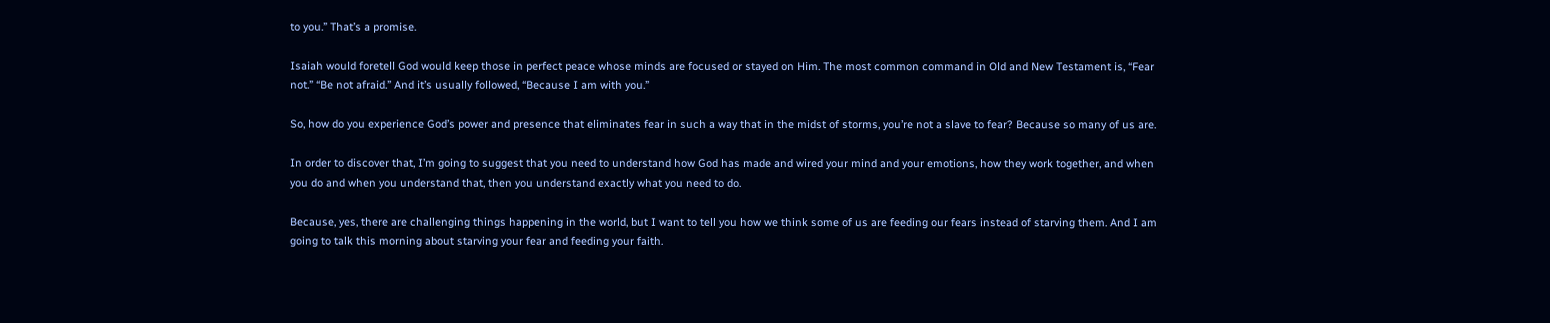to you.” That’s a promise.

Isaiah would foretell God would keep those in perfect peace whose minds are focused or stayed on Him. The most common command in Old and New Testament is, “Fear not.” “Be not afraid.” And it’s usually followed, “Because I am with you.”

So, how do you experience God’s power and presence that eliminates fear in such a way that in the midst of storms, you’re not a slave to fear? Because so many of us are.

In order to discover that, I’m going to suggest that you need to understand how God has made and wired your mind and your emotions, how they work together, and when you do and when you understand that, then you understand exactly what you need to do.

Because, yes, there are challenging things happening in the world, but I want to tell you how we think some of us are feeding our fears instead of starving them. And I am going to talk this morning about starving your fear and feeding your faith.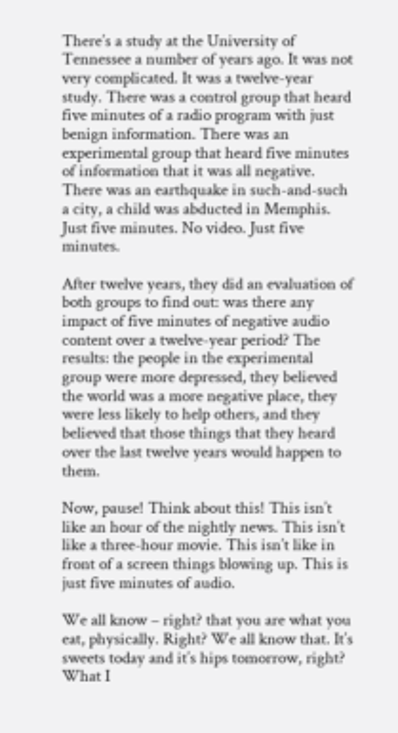There’s a study at the University of Tennessee a number of years ago. It was not very complicated. It was a twelve-year study. There was a control group that heard five minutes of a radio program with just benign information. There was an experimental group that heard five minutes of information that it was all negative. There was an earthquake in such-and-such a city, a child was abducted in Memphis. Just five minutes. No video. Just five minutes.

After twelve years, they did an evaluation of both groups to find out: was there any impact of five minutes of negative audio content over a twelve-year period? The results: the people in the experimental group were more depressed, they believed the world was a more negative place, they were less likely to help others, and they believed that those things that they heard over the last twelve years would happen to them.

Now, pause! Think about this! This isn’t like an hour of the nightly news. This isn’t like a three-hour movie. This isn’t like in front of a screen things blowing up. This is just five minutes of audio.

We all know – right? that you are what you eat, physically. Right? We all know that. It’s sweets today and it’s hips tomorrow, right? What I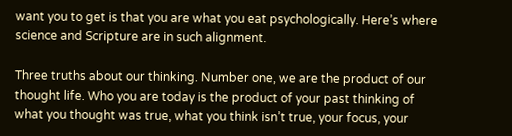want you to get is that you are what you eat psychologically. Here’s where science and Scripture are in such alignment.

Three truths about our thinking. Number one, we are the product of our thought life. Who you are today is the product of your past thinking of what you thought was true, what you think isn’t true, your focus, your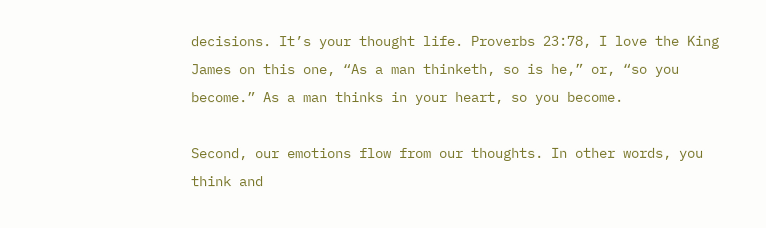decisions. It’s your thought life. Proverbs 23:78, I love the King James on this one, “As a man thinketh, so is he,” or, “so you become.” As a man thinks in your heart, so you become.

Second, our emotions flow from our thoughts. In other words, you think and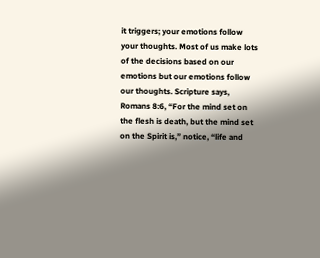it triggers; your emotions follow your thoughts. Most of us make lots of the decisions based on our emotions but our emotions follow our thoughts. Scripture says, Romans 8:6, “For the mind set on the flesh is death, but the mind set on the Spirit is,” notice, “life and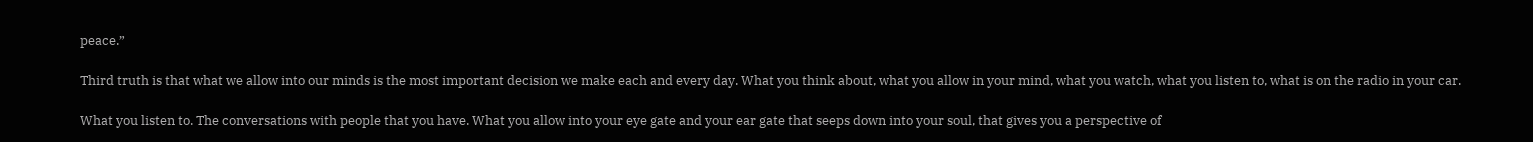peace.”

Third truth is that what we allow into our minds is the most important decision we make each and every day. What you think about, what you allow in your mind, what you watch, what you listen to, what is on the radio in your car.

What you listen to. The conversations with people that you have. What you allow into your eye gate and your ear gate that seeps down into your soul, that gives you a perspective of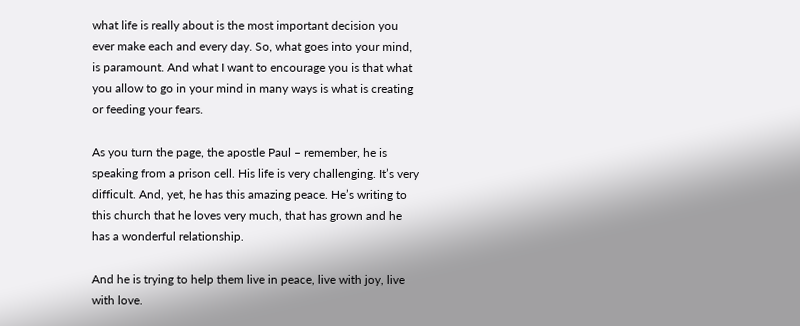what life is really about is the most important decision you ever make each and every day. So, what goes into your mind, is paramount. And what I want to encourage you is that what you allow to go in your mind in many ways is what is creating or feeding your fears.

As you turn the page, the apostle Paul – remember, he is speaking from a prison cell. His life is very challenging. It’s very difficult. And, yet, he has this amazing peace. He’s writing to this church that he loves very much, that has grown and he has a wonderful relationship.

And he is trying to help them live in peace, live with joy, live with love.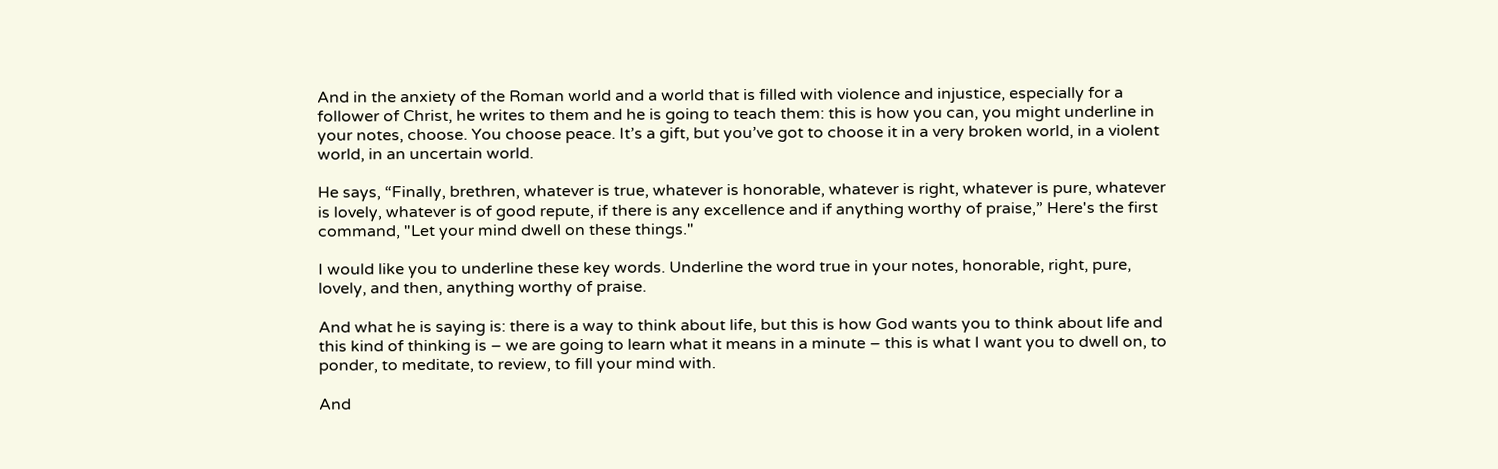And in the anxiety of the Roman world and a world that is filled with violence and injustice, especially for a follower of Christ, he writes to them and he is going to teach them: this is how you can, you might underline in your notes, choose. You choose peace. It’s a gift, but you’ve got to choose it in a very broken world, in a violent world, in an uncertain world.

He says, “Finally, brethren, whatever is true, whatever is honorable, whatever is right, whatever is pure, whatever is lovely, whatever is of good repute, if there is any excellence and if anything worthy of praise,” Here's the first command, "Let your mind dwell on these things."

I would like you to underline these key words. Underline the word true in your notes, honorable, right, pure, lovely, and then, anything worthy of praise.

And what he is saying is: there is a way to think about life, but this is how God wants you to think about life and this kind of thinking is – we are going to learn what it means in a minute – this is what I want you to dwell on, to ponder, to meditate, to review, to fill your mind with.

And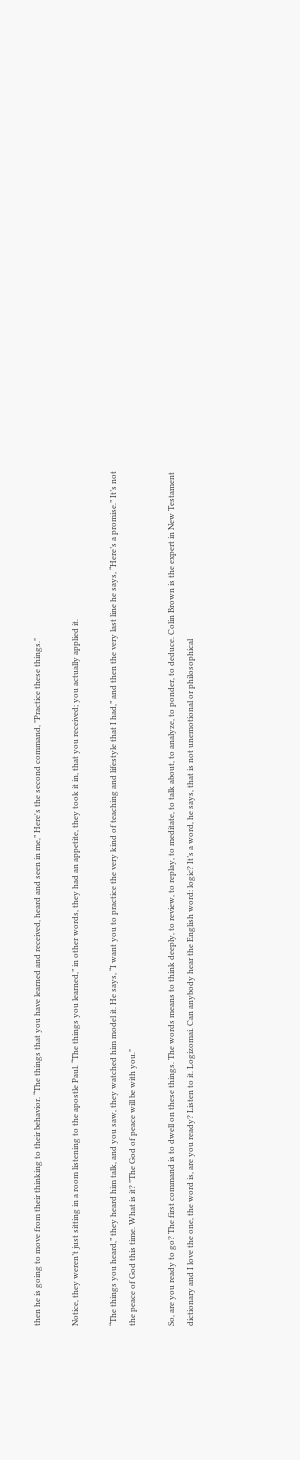then he is going to move from their thinking to their behavior. “The things that you have learned and received, heard and seen in me,” Here's the second command, "Practice these things."

Notice, they weren’t just sitting in a room listening to the apostle Paul. “The things you learned,” in other words, they had an appetite, they took it in, that you received; you actually applied it.

“The things you heard,” they heard him talk, and you saw, they watched him model it. He says, “I want you to practice the very kind of teaching and lifestyle that I had,” and then the very last line he says, “Here’s a promise.” It’s not the peace of God this time. What is it? "The God of peace will be with you."

So, are you ready to go? The first command is to dwell on these things. The words means to think deeply, to review, to replay, to meditate, to talk about, to analyze, to ponder, to deduce. Colin Brown is the expert in New Testament dictionary and I love the one, the word is, are you ready? Listen to it. Logizomai. Can anybody hear the English word: logic? It’s a word, he says, that is not unemotional or philosophical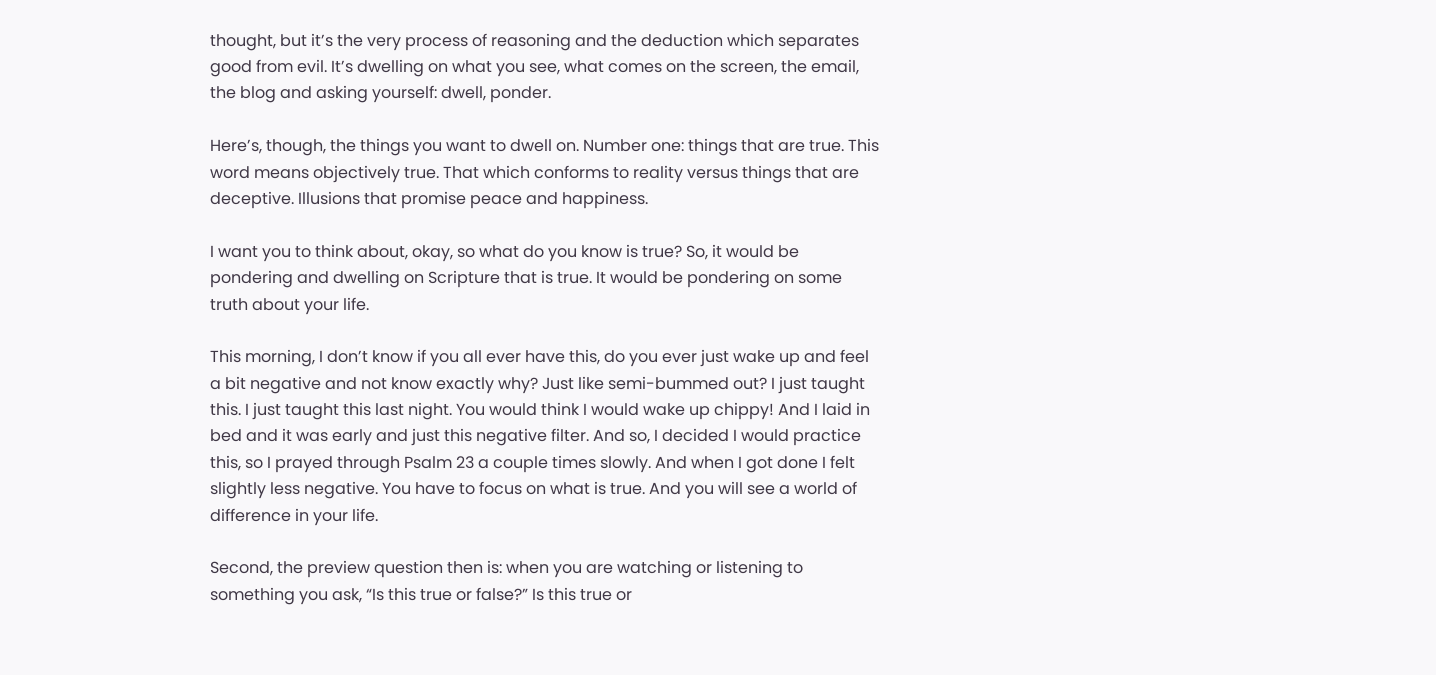thought, but it’s the very process of reasoning and the deduction which separates good from evil. It’s dwelling on what you see, what comes on the screen, the email, the blog and asking yourself: dwell, ponder.

Here’s, though, the things you want to dwell on. Number one: things that are true. This word means objectively true. That which conforms to reality versus things that are deceptive. Illusions that promise peace and happiness.

I want you to think about, okay, so what do you know is true? So, it would be pondering and dwelling on Scripture that is true. It would be pondering on some truth about your life.

This morning, I don’t know if you all ever have this, do you ever just wake up and feel a bit negative and not know exactly why? Just like semi-bummed out? I just taught this. I just taught this last night. You would think I would wake up chippy! And I laid in bed and it was early and just this negative filter. And so, I decided I would practice this, so I prayed through Psalm 23 a couple times slowly. And when I got done I felt slightly less negative. You have to focus on what is true. And you will see a world of difference in your life.

Second, the preview question then is: when you are watching or listening to something you ask, “Is this true or false?” Is this true or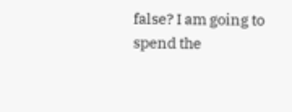false? I am going to spend the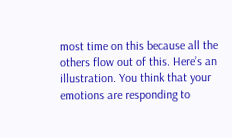most time on this because all the others flow out of this. Here’s an illustration. You think that your emotions are responding to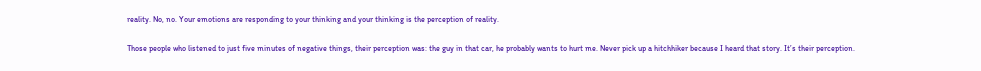reality. No, no. Your emotions are responding to your thinking and your thinking is the perception of reality.

Those people who listened to just five minutes of negative things, their perception was: the guy in that car, he probably wants to hurt me. Never pick up a hitchhiker because I heard that story. It’s their perception.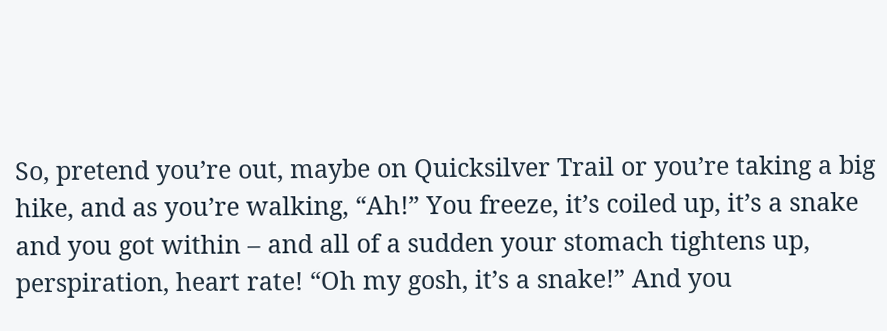So, pretend you’re out, maybe on Quicksilver Trail or you’re taking a big hike, and as you’re walking, “Ah!” You freeze, it’s coiled up, it’s a snake and you got within – and all of a sudden your stomach tightens up, perspiration, heart rate! “Oh my gosh, it’s a snake!” And you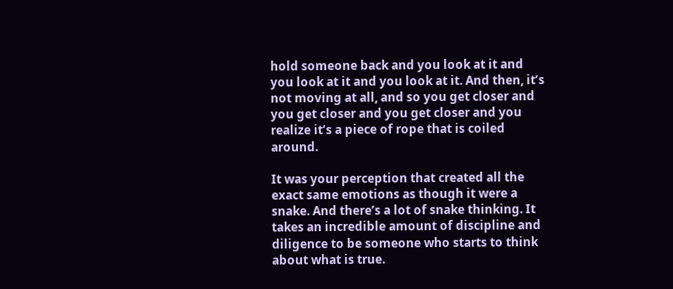hold someone back and you look at it and you look at it and you look at it. And then, it’s not moving at all, and so you get closer and you get closer and you get closer and you realize it’s a piece of rope that is coiled around.

It was your perception that created all the exact same emotions as though it were a snake. And there’s a lot of snake thinking. It takes an incredible amount of discipline and diligence to be someone who starts to think about what is true.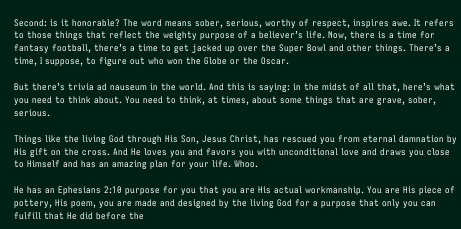Second: is it honorable? The word means sober, serious, worthy of respect, inspires awe. It refers to those things that reflect the weighty purpose of a believer’s life. Now, there is a time for fantasy football, there’s a time to get jacked up over the Super Bowl and other things. There’s a time, I suppose, to figure out who won the Globe or the Oscar.

But there’s trivia ad nauseum in the world. And this is saying: in the midst of all that, here’s what you need to think about. You need to think, at times, about some things that are grave, sober, serious.

Things like the living God through His Son, Jesus Christ, has rescued you from eternal damnation by His gift on the cross. And He loves you and favors you with unconditional love and draws you close to Himself and has an amazing plan for your life. Whoo.

He has an Ephesians 2:10 purpose for you that you are His actual workmanship. You are His piece of pottery, His poem, you are made and designed by the living God for a purpose that only you can fulfill that He did before the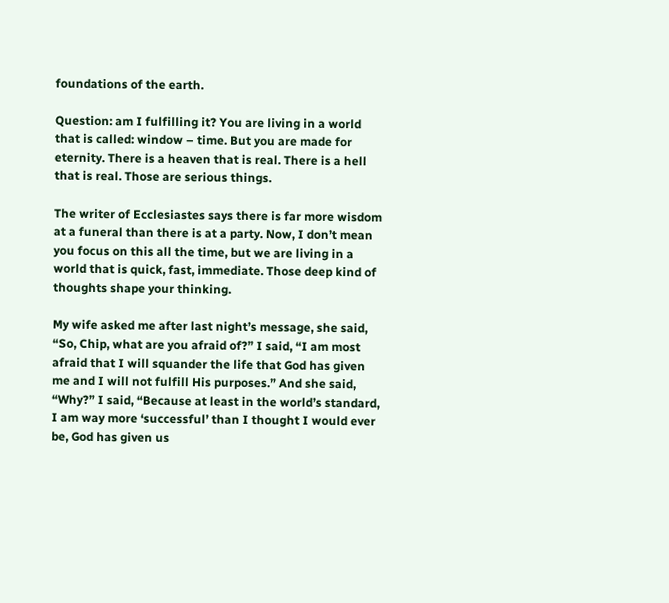foundations of the earth.

Question: am I fulfilling it? You are living in a world that is called: window – time. But you are made for eternity. There is a heaven that is real. There is a hell that is real. Those are serious things.

The writer of Ecclesiastes says there is far more wisdom at a funeral than there is at a party. Now, I don’t mean you focus on this all the time, but we are living in a world that is quick, fast, immediate. Those deep kind of thoughts shape your thinking.

My wife asked me after last night’s message, she said, “So, Chip, what are you afraid of?” I said, “I am most afraid that I will squander the life that God has given me and I will not fulfill His purposes.” And she said, “Why?” I said, “Because at least in the world’s standard, I am way more ‘successful’ than I thought I would ever be, God has given us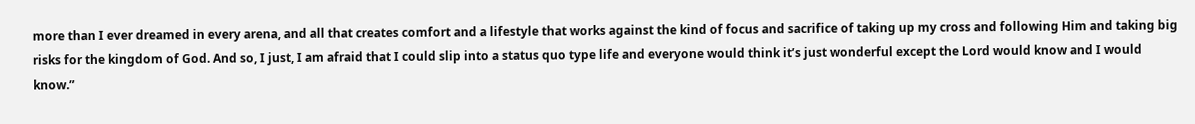more than I ever dreamed in every arena, and all that creates comfort and a lifestyle that works against the kind of focus and sacrifice of taking up my cross and following Him and taking big risks for the kingdom of God. And so, I just, I am afraid that I could slip into a status quo type life and everyone would think it’s just wonderful except the Lord would know and I would know.”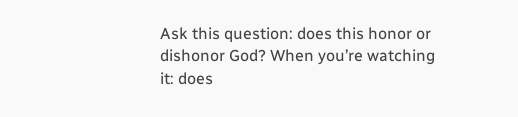Ask this question: does this honor or dishonor God? When you’re watching it: does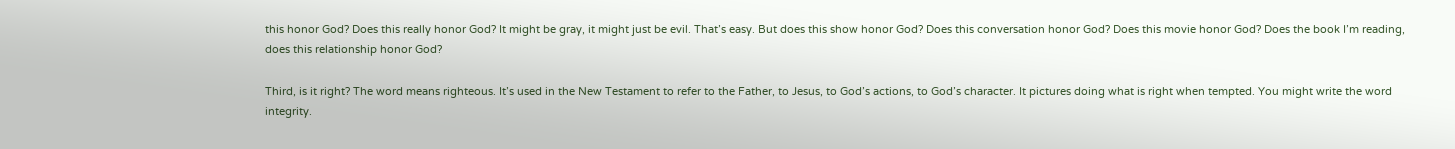this honor God? Does this really honor God? It might be gray, it might just be evil. That’s easy. But does this show honor God? Does this conversation honor God? Does this movie honor God? Does the book I’m reading, does this relationship honor God?

Third, is it right? The word means righteous. It’s used in the New Testament to refer to the Father, to Jesus, to God’s actions, to God’s character. It pictures doing what is right when tempted. You might write the word integrity.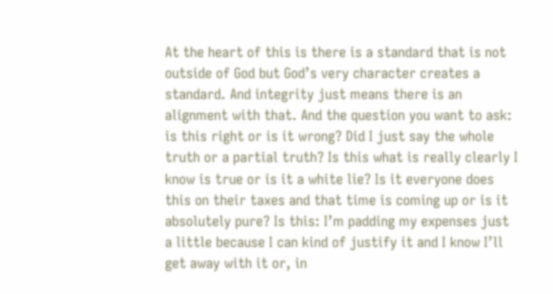At the heart of this is there is a standard that is not outside of God but God’s very character creates a standard. And integrity just means there is an alignment with that. And the question you want to ask: is this right or is it wrong? Did I just say the whole truth or a partial truth? Is this what is really clearly I know is true or is it a white lie? Is it everyone does this on their taxes and that time is coming up or is it absolutely pure? Is this: I’m padding my expenses just a little because I can kind of justify it and I know I’ll get away with it or, in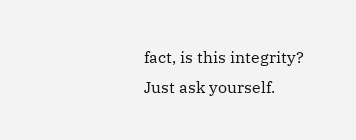fact, is this integrity? Just ask yourself.